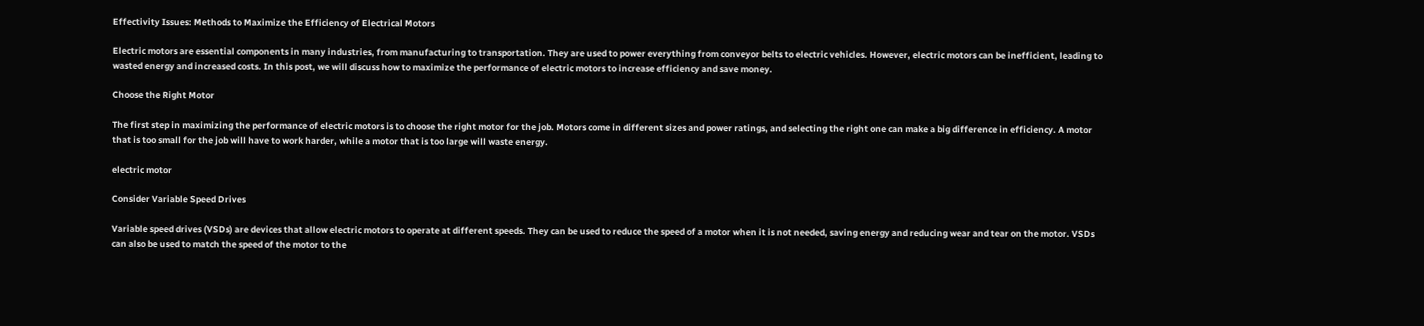Effectivity Issues: Methods to Maximize the Efficiency of Electrical Motors

Electric motors are essential components in many industries, from manufacturing to transportation. They are used to power everything from conveyor belts to electric vehicles. However, electric motors can be inefficient, leading to wasted energy and increased costs. In this post, we will discuss how to maximize the performance of electric motors to increase efficiency and save money.

Choose the Right Motor

The first step in maximizing the performance of electric motors is to choose the right motor for the job. Motors come in different sizes and power ratings, and selecting the right one can make a big difference in efficiency. A motor that is too small for the job will have to work harder, while a motor that is too large will waste energy.

electric motor

Consider Variable Speed Drives

Variable speed drives (VSDs) are devices that allow electric motors to operate at different speeds. They can be used to reduce the speed of a motor when it is not needed, saving energy and reducing wear and tear on the motor. VSDs can also be used to match the speed of the motor to the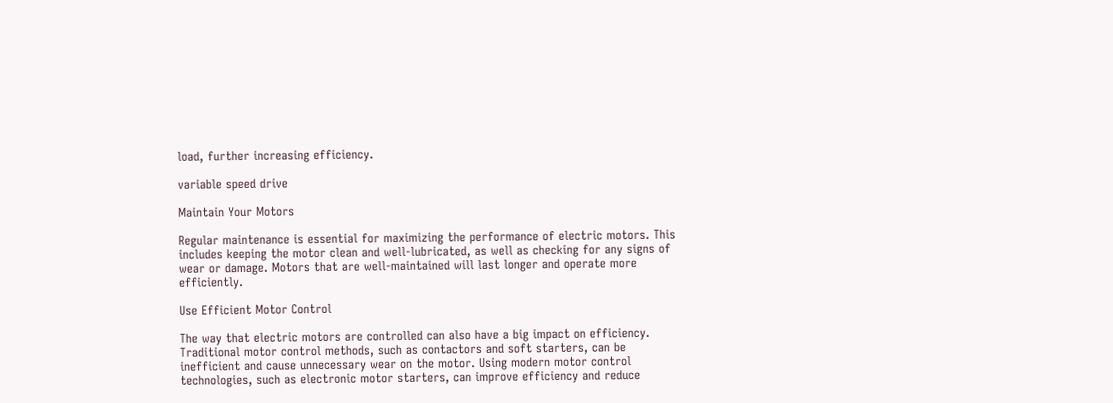load, further increasing efficiency.

variable speed drive

Maintain Your Motors

Regular maintenance is essential for maximizing the performance of electric motors. This includes keeping the motor clean and well-lubricated, as well as checking for any signs of wear or damage. Motors that are well-maintained will last longer and operate more efficiently.

Use Efficient Motor Control

The way that electric motors are controlled can also have a big impact on efficiency. Traditional motor control methods, such as contactors and soft starters, can be inefficient and cause unnecessary wear on the motor. Using modern motor control technologies, such as electronic motor starters, can improve efficiency and reduce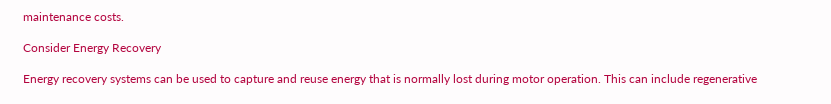maintenance costs.

Consider Energy Recovery

Energy recovery systems can be used to capture and reuse energy that is normally lost during motor operation. This can include regenerative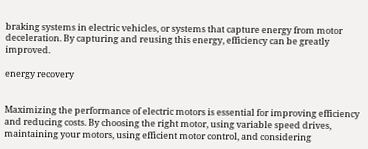braking systems in electric vehicles, or systems that capture energy from motor deceleration. By capturing and reusing this energy, efficiency can be greatly improved.

energy recovery


Maximizing the performance of electric motors is essential for improving efficiency and reducing costs. By choosing the right motor, using variable speed drives, maintaining your motors, using efficient motor control, and considering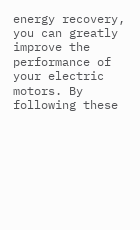energy recovery, you can greatly improve the performance of your electric motors. By following these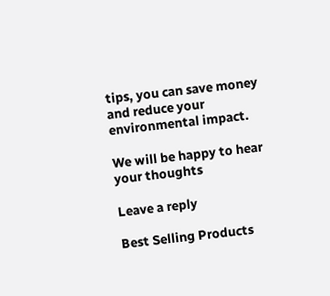tips, you can save money and reduce your environmental impact.

We will be happy to hear your thoughts

Leave a reply

Best Selling Products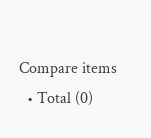Compare items
  • Total (0)